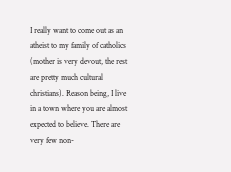I really want to come out as an atheist to my family of catholics (mother is very devout, the rest are pretty much cultural christians). Reason being, I live in a town where you are almost expected to believe. There are very few non-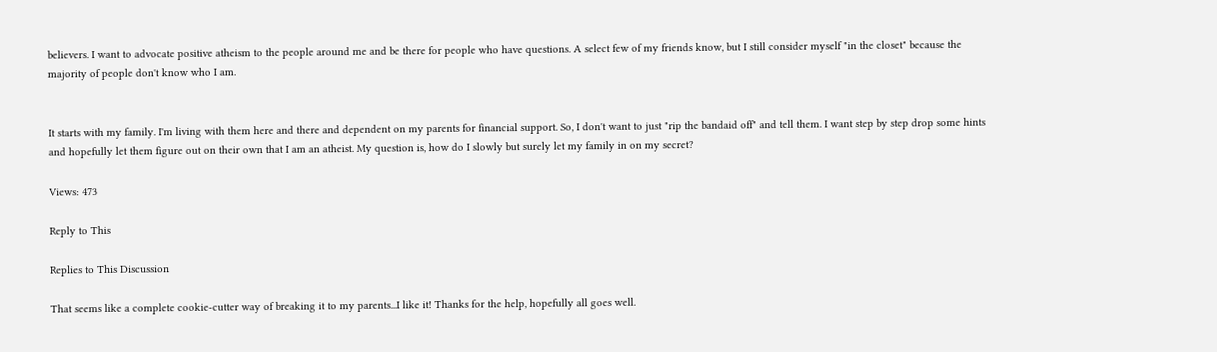believers. I want to advocate positive atheism to the people around me and be there for people who have questions. A select few of my friends know, but I still consider myself "in the closet" because the majority of people don't know who I am.


It starts with my family. I'm living with them here and there and dependent on my parents for financial support. So, I don't want to just "rip the bandaid off" and tell them. I want step by step drop some hints and hopefully let them figure out on their own that I am an atheist. My question is, how do I slowly but surely let my family in on my secret?

Views: 473

Reply to This

Replies to This Discussion

That seems like a complete cookie-cutter way of breaking it to my parents...I like it! Thanks for the help, hopefully all goes well.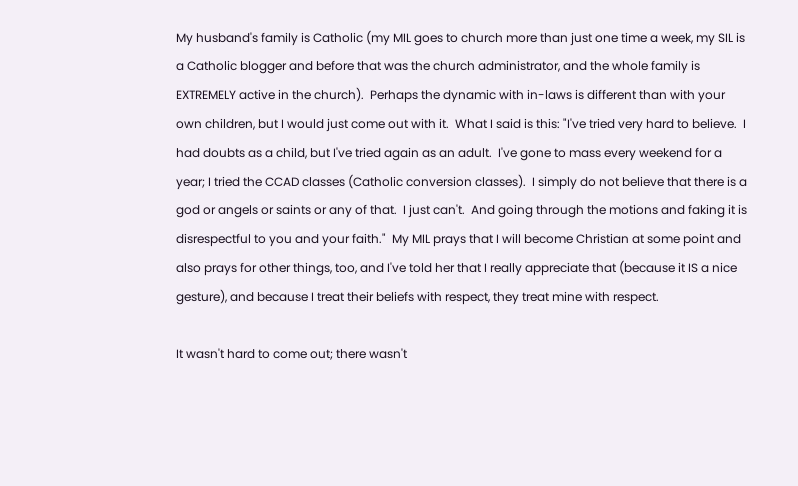My husband's family is Catholic (my MIL goes to church more than just one time a week, my SIL is a Catholic blogger and before that was the church administrator, and the whole family is EXTREMELY active in the church).  Perhaps the dynamic with in-laws is different than with your own children, but I would just come out with it.  What I said is this: "I've tried very hard to believe.  I had doubts as a child, but I've tried again as an adult.  I've gone to mass every weekend for a year; I tried the CCAD classes (Catholic conversion classes).  I simply do not believe that there is a god or angels or saints or any of that.  I just can't.  And going through the motions and faking it is disrespectful to you and your faith."  My MIL prays that I will become Christian at some point and also prays for other things, too, and I've told her that I really appreciate that (because it IS a nice gesture), and because I treat their beliefs with respect, they treat mine with respect.

It wasn't hard to come out; there wasn't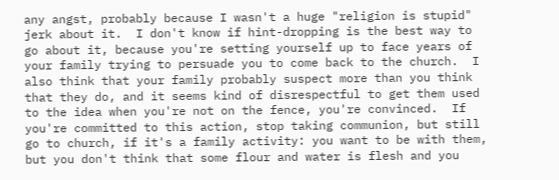any angst, probably because I wasn't a huge "religion is stupid" jerk about it.  I don't know if hint-dropping is the best way to go about it, because you're setting yourself up to face years of your family trying to persuade you to come back to the church.  I also think that your family probably suspect more than you think that they do, and it seems kind of disrespectful to get them used to the idea when you're not on the fence, you're convinced.  If you're committed to this action, stop taking communion, but still go to church, if it's a family activity: you want to be with them, but you don't think that some flour and water is flesh and you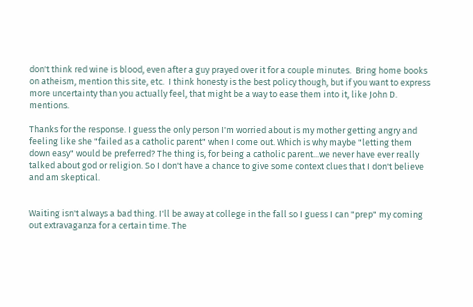don't think red wine is blood, even after a guy prayed over it for a couple minutes.  Bring home books on atheism, mention this site, etc.  I think honesty is the best policy though, but if you want to express more uncertainty than you actually feel, that might be a way to ease them into it, like John D. mentions.

Thanks for the response. I guess the only person I'm worried about is my mother getting angry and feeling like she "failed as a catholic parent" when I come out. Which is why maybe "letting them down easy" would be preferred? The thing is, for being a catholic parent...we never have ever really talked about god or religion. So I don't have a chance to give some context clues that I don't believe and am skeptical.


Waiting isn't always a bad thing. I'll be away at college in the fall so I guess I can "prep" my coming out extravaganza for a certain time. The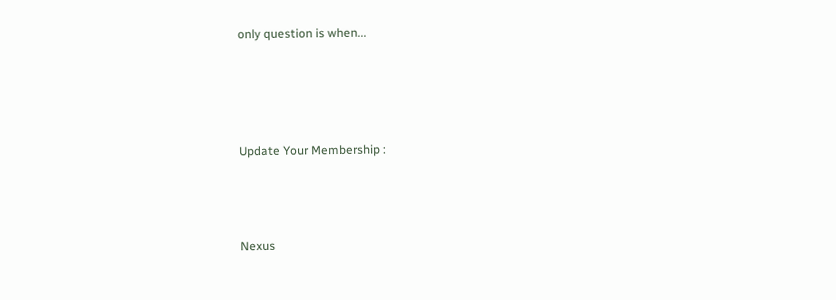only question is when...




Update Your Membership :



Nexus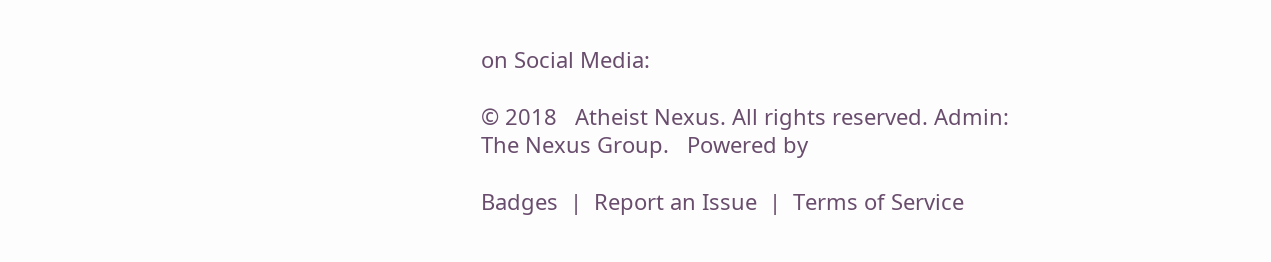on Social Media:

© 2018   Atheist Nexus. All rights reserved. Admin: The Nexus Group.   Powered by

Badges  |  Report an Issue  |  Terms of Service